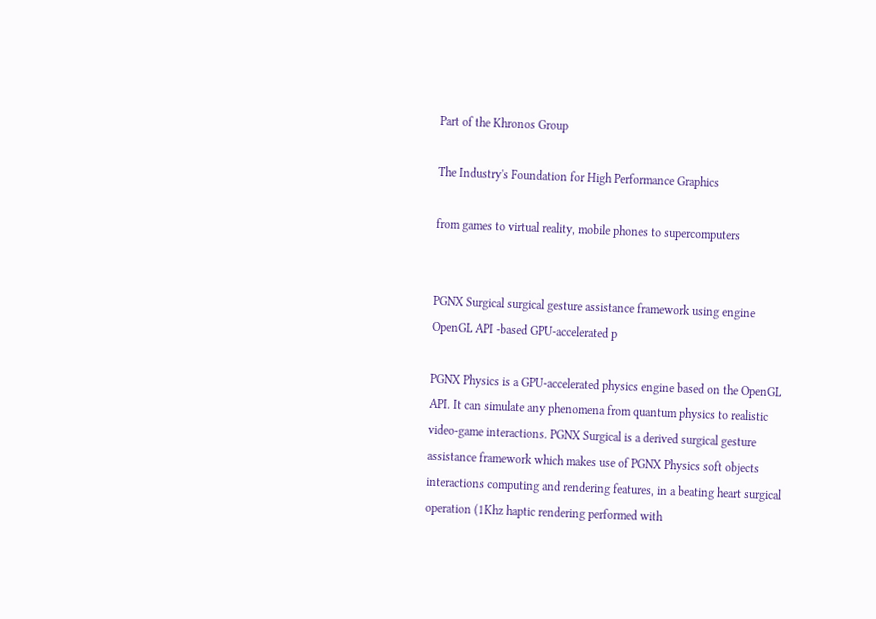Part of the Khronos Group

The Industry's Foundation for High Performance Graphics

from games to virtual reality, mobile phones to supercomputers


PGNX Surgical surgical gesture assistance framework using engine OpenGL API -based GPU-accelerated p

PGNX Physics is a GPU-accelerated physics engine based on the OpenGL API. It can simulate any phenomena from quantum physics to realistic video-game interactions. PGNX Surgical is a derived surgical gesture assistance framework which makes use of PGNX Physics soft objects interactions computing and rendering features, in a beating heart surgical operation (1Khz haptic rendering performed with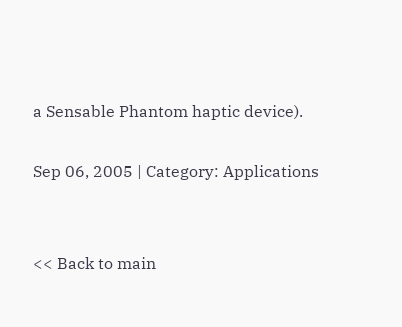a Sensable Phantom haptic device).

Sep 06, 2005 | Category: Applications


<< Back to main